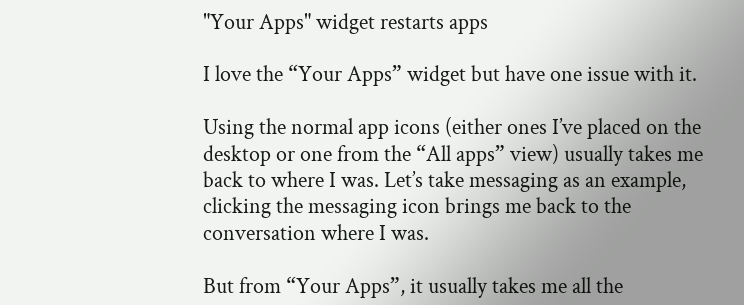"Your Apps" widget restarts apps

I love the “Your Apps” widget but have one issue with it.

Using the normal app icons (either ones I’ve placed on the desktop or one from the “All apps” view) usually takes me back to where I was. Let’s take messaging as an example, clicking the messaging icon brings me back to the conversation where I was.

But from “Your Apps”, it usually takes me all the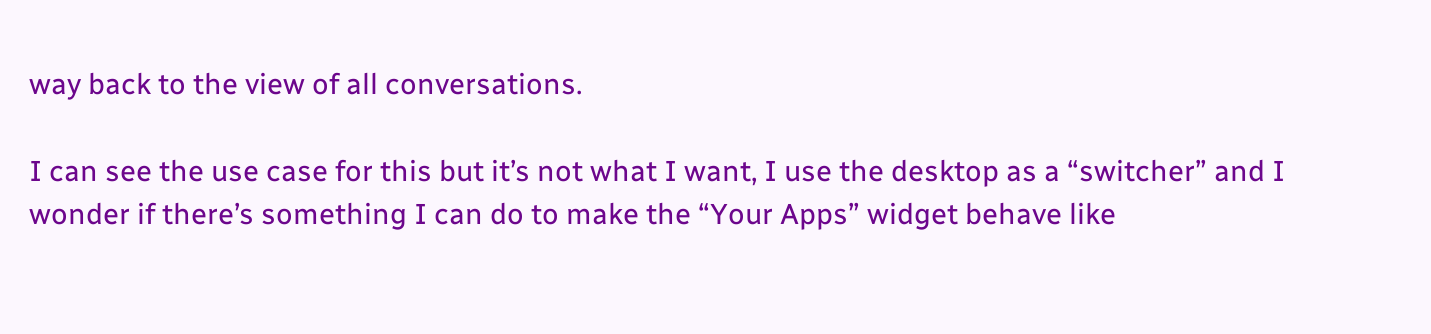way back to the view of all conversations.

I can see the use case for this but it’s not what I want, I use the desktop as a “switcher” and I wonder if there’s something I can do to make the “Your Apps” widget behave like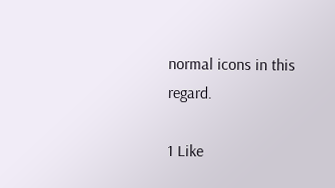normal icons in this regard.

1 Like